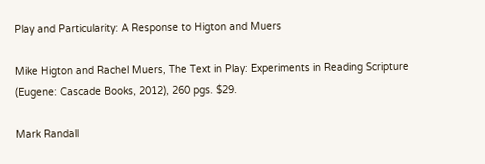Play and Particularity: A Response to Higton and Muers

Mike Higton and Rachel Muers, The Text in Play: Experiments in Reading Scripture (Eugene: Cascade Books, 2012), 260 pgs. $29.

Mark Randall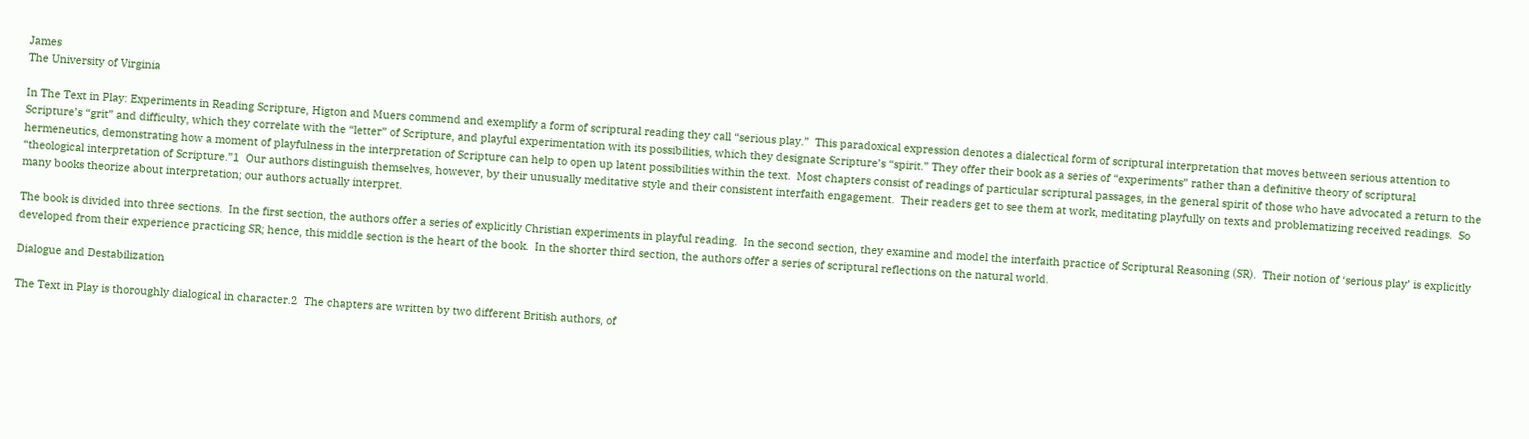James
The University of Virginia

In The Text in Play: Experiments in Reading Scripture, Higton and Muers commend and exemplify a form of scriptural reading they call “serious play.”  This paradoxical expression denotes a dialectical form of scriptural interpretation that moves between serious attention to Scripture’s “grit” and difficulty, which they correlate with the “letter” of Scripture, and playful experimentation with its possibilities, which they designate Scripture’s “spirit.” They offer their book as a series of “experiments” rather than a definitive theory of scriptural hermeneutics, demonstrating how a moment of playfulness in the interpretation of Scripture can help to open up latent possibilities within the text.  Most chapters consist of readings of particular scriptural passages, in the general spirit of those who have advocated a return to the “theological interpretation of Scripture.”1  Our authors distinguish themselves, however, by their unusually meditative style and their consistent interfaith engagement.  Their readers get to see them at work, meditating playfully on texts and problematizing received readings.  So many books theorize about interpretation; our authors actually interpret.

The book is divided into three sections.  In the first section, the authors offer a series of explicitly Christian experiments in playful reading.  In the second section, they examine and model the interfaith practice of Scriptural Reasoning (SR).  Their notion of ‘serious play’ is explicitly developed from their experience practicing SR; hence, this middle section is the heart of the book.  In the shorter third section, the authors offer a series of scriptural reflections on the natural world.

Dialogue and Destabilization

The Text in Play is thoroughly dialogical in character.2  The chapters are written by two different British authors, of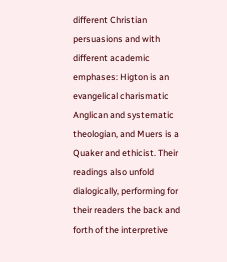different Christian persuasions and with different academic emphases: Higton is an evangelical charismatic Anglican and systematic theologian, and Muers is a Quaker and ethicist. Their readings also unfold dialogically, performing for their readers the back and forth of the interpretive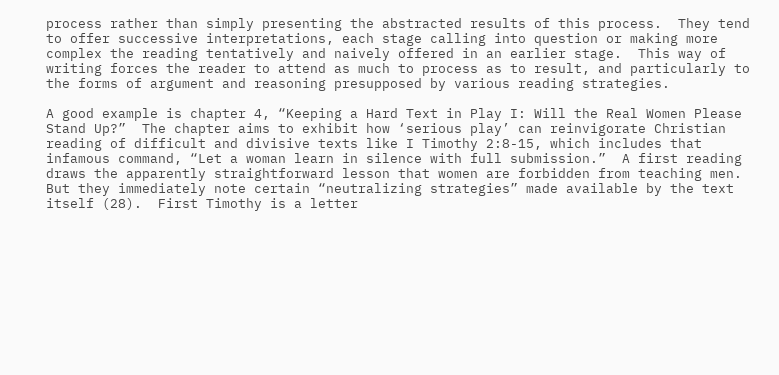process rather than simply presenting the abstracted results of this process.  They tend to offer successive interpretations, each stage calling into question or making more complex the reading tentatively and naively offered in an earlier stage.  This way of writing forces the reader to attend as much to process as to result, and particularly to the forms of argument and reasoning presupposed by various reading strategies.

A good example is chapter 4, “Keeping a Hard Text in Play I: Will the Real Women Please Stand Up?”  The chapter aims to exhibit how ‘serious play’ can reinvigorate Christian reading of difficult and divisive texts like I Timothy 2:8-15, which includes that infamous command, “Let a woman learn in silence with full submission.”  A first reading draws the apparently straightforward lesson that women are forbidden from teaching men.  But they immediately note certain “neutralizing strategies” made available by the text itself (28).  First Timothy is a letter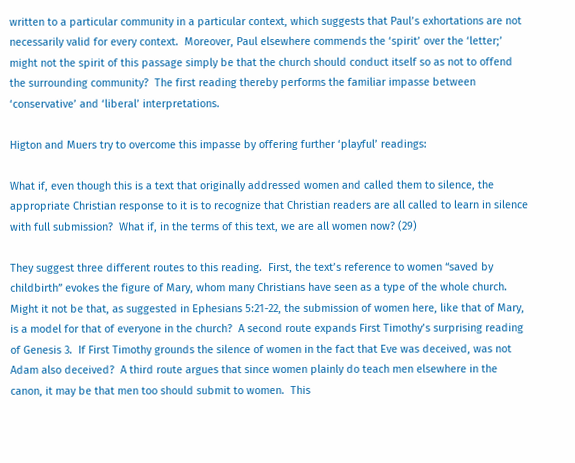written to a particular community in a particular context, which suggests that Paul’s exhortations are not necessarily valid for every context.  Moreover, Paul elsewhere commends the ‘spirit’ over the ‘letter;’ might not the spirit of this passage simply be that the church should conduct itself so as not to offend the surrounding community?  The first reading thereby performs the familiar impasse between ‘conservative’ and ‘liberal’ interpretations.

Higton and Muers try to overcome this impasse by offering further ‘playful’ readings:

What if, even though this is a text that originally addressed women and called them to silence, the appropriate Christian response to it is to recognize that Christian readers are all called to learn in silence with full submission?  What if, in the terms of this text, we are all women now? (29)

They suggest three different routes to this reading.  First, the text’s reference to women “saved by childbirth” evokes the figure of Mary, whom many Christians have seen as a type of the whole church.  Might it not be that, as suggested in Ephesians 5:21-22, the submission of women here, like that of Mary, is a model for that of everyone in the church?  A second route expands First Timothy’s surprising reading of Genesis 3.  If First Timothy grounds the silence of women in the fact that Eve was deceived, was not Adam also deceived?  A third route argues that since women plainly do teach men elsewhere in the canon, it may be that men too should submit to women.  This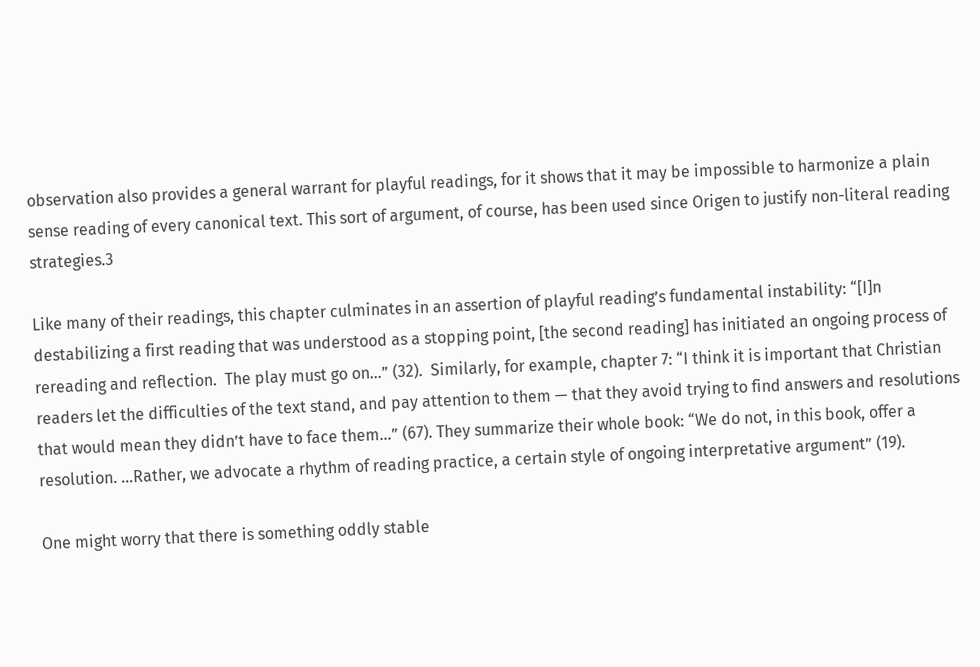observation also provides a general warrant for playful readings, for it shows that it may be impossible to harmonize a plain sense reading of every canonical text. This sort of argument, of course, has been used since Origen to justify non-literal reading strategies.3

Like many of their readings, this chapter culminates in an assertion of playful reading’s fundamental instability: “[I]n destabilizing a first reading that was understood as a stopping point, [the second reading] has initiated an ongoing process of rereading and reflection.  The play must go on…” (32).  Similarly, for example, chapter 7: “I think it is important that Christian readers let the difficulties of the text stand, and pay attention to them — that they avoid trying to find answers and resolutions that would mean they didn’t have to face them…” (67). They summarize their whole book: “We do not, in this book, offer a resolution. …Rather, we advocate a rhythm of reading practice, a certain style of ongoing interpretative argument” (19).

One might worry that there is something oddly stable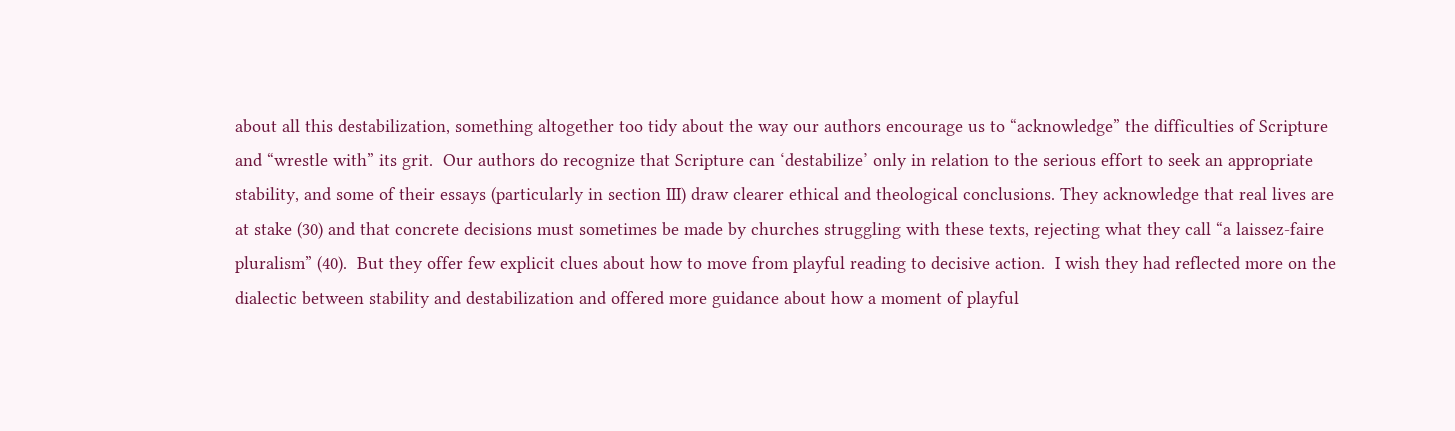about all this destabilization, something altogether too tidy about the way our authors encourage us to “acknowledge” the difficulties of Scripture and “wrestle with” its grit.  Our authors do recognize that Scripture can ‘destabilize’ only in relation to the serious effort to seek an appropriate stability, and some of their essays (particularly in section III) draw clearer ethical and theological conclusions. They acknowledge that real lives are at stake (30) and that concrete decisions must sometimes be made by churches struggling with these texts, rejecting what they call “a laissez-faire pluralism” (40).  But they offer few explicit clues about how to move from playful reading to decisive action.  I wish they had reflected more on the dialectic between stability and destabilization and offered more guidance about how a moment of playful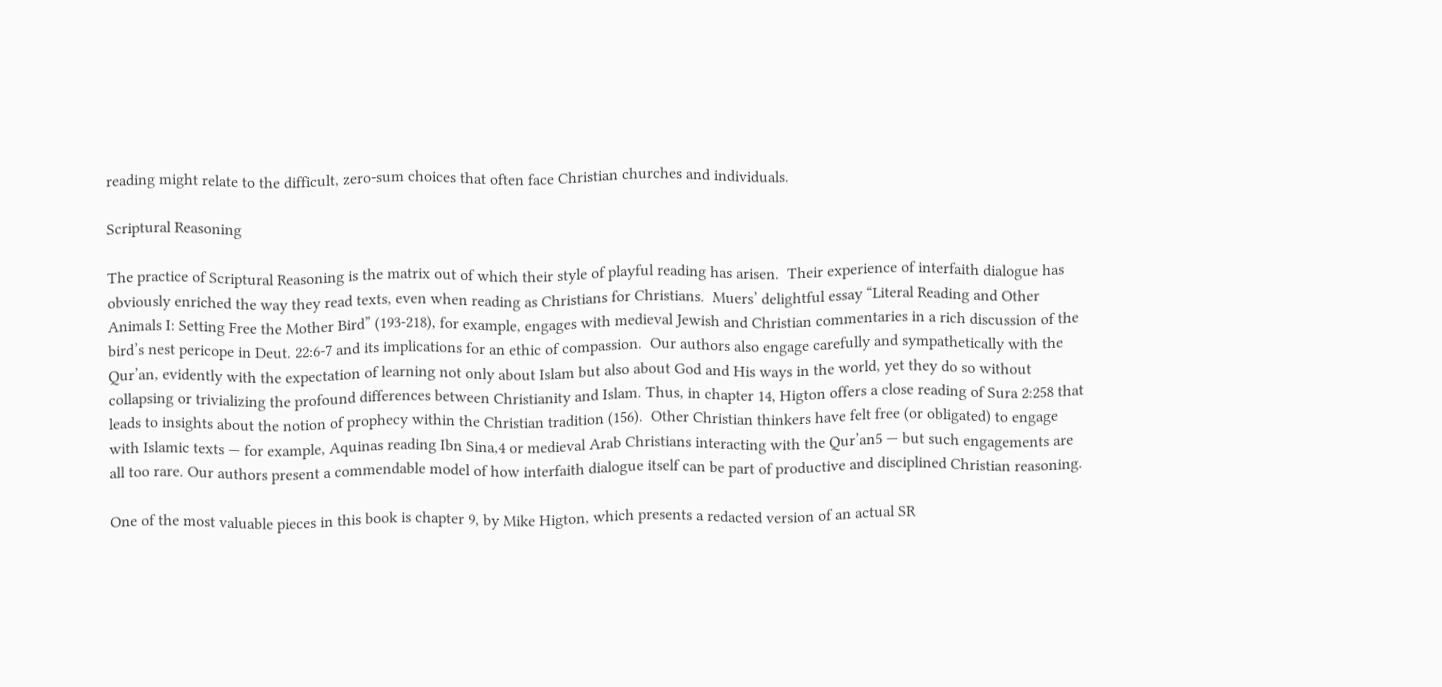reading might relate to the difficult, zero-sum choices that often face Christian churches and individuals.

Scriptural Reasoning

The practice of Scriptural Reasoning is the matrix out of which their style of playful reading has arisen.  Their experience of interfaith dialogue has obviously enriched the way they read texts, even when reading as Christians for Christians.  Muers’ delightful essay “Literal Reading and Other Animals I: Setting Free the Mother Bird” (193-218), for example, engages with medieval Jewish and Christian commentaries in a rich discussion of the bird’s nest pericope in Deut. 22:6-7 and its implications for an ethic of compassion.  Our authors also engage carefully and sympathetically with the Qur’an, evidently with the expectation of learning not only about Islam but also about God and His ways in the world, yet they do so without collapsing or trivializing the profound differences between Christianity and Islam. Thus, in chapter 14, Higton offers a close reading of Sura 2:258 that leads to insights about the notion of prophecy within the Christian tradition (156).  Other Christian thinkers have felt free (or obligated) to engage with Islamic texts — for example, Aquinas reading Ibn Sina,4 or medieval Arab Christians interacting with the Qur’an5 — but such engagements are all too rare. Our authors present a commendable model of how interfaith dialogue itself can be part of productive and disciplined Christian reasoning.

One of the most valuable pieces in this book is chapter 9, by Mike Higton, which presents a redacted version of an actual SR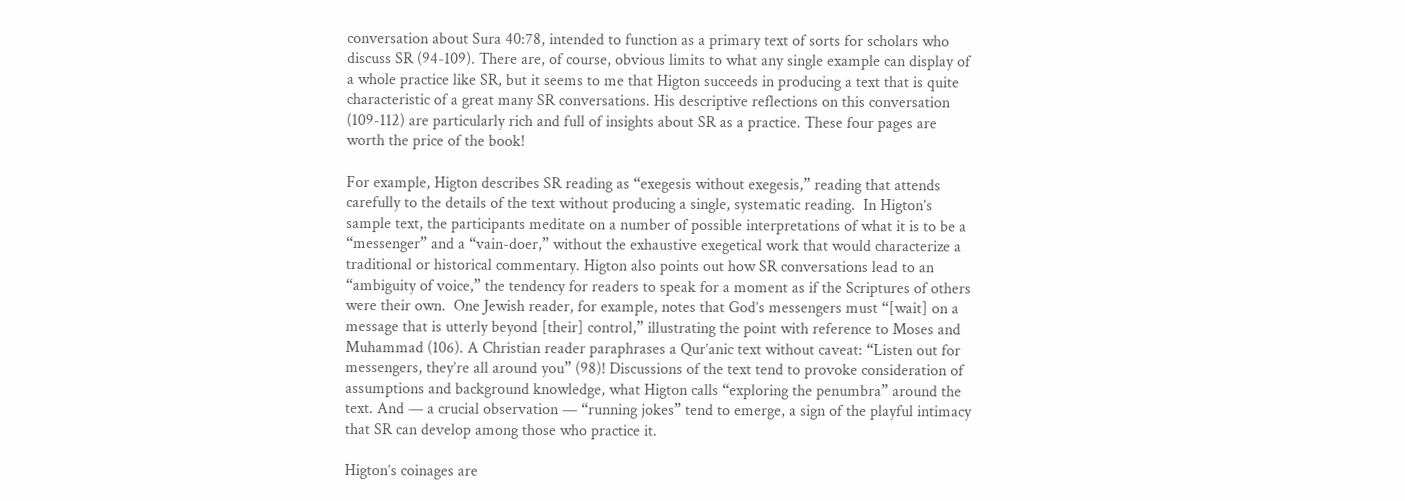conversation about Sura 40:78, intended to function as a primary text of sorts for scholars who discuss SR (94-109). There are, of course, obvious limits to what any single example can display of a whole practice like SR, but it seems to me that Higton succeeds in producing a text that is quite characteristic of a great many SR conversations. His descriptive reflections on this conversation (109-112) are particularly rich and full of insights about SR as a practice. These four pages are worth the price of the book!

For example, Higton describes SR reading as “exegesis without exegesis,” reading that attends carefully to the details of the text without producing a single, systematic reading.  In Higton’s sample text, the participants meditate on a number of possible interpretations of what it is to be a “messenger” and a “vain-doer,” without the exhaustive exegetical work that would characterize a traditional or historical commentary. Higton also points out how SR conversations lead to an “ambiguity of voice,” the tendency for readers to speak for a moment as if the Scriptures of others were their own.  One Jewish reader, for example, notes that God’s messengers must “[wait] on a message that is utterly beyond [their] control,” illustrating the point with reference to Moses and Muhammad (106). A Christian reader paraphrases a Qur’anic text without caveat: “Listen out for messengers, they’re all around you” (98)! Discussions of the text tend to provoke consideration of assumptions and background knowledge, what Higton calls “exploring the penumbra” around the text. And — a crucial observation — “running jokes” tend to emerge, a sign of the playful intimacy that SR can develop among those who practice it.

Higton’s coinages are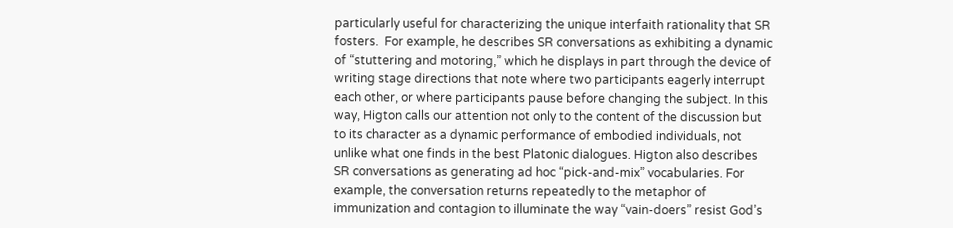particularly useful for characterizing the unique interfaith rationality that SR fosters.  For example, he describes SR conversations as exhibiting a dynamic of “stuttering and motoring,” which he displays in part through the device of writing stage directions that note where two participants eagerly interrupt each other, or where participants pause before changing the subject. In this way, Higton calls our attention not only to the content of the discussion but to its character as a dynamic performance of embodied individuals, not unlike what one finds in the best Platonic dialogues. Higton also describes SR conversations as generating ad hoc “pick-and-mix” vocabularies. For example, the conversation returns repeatedly to the metaphor of immunization and contagion to illuminate the way “vain-doers” resist God’s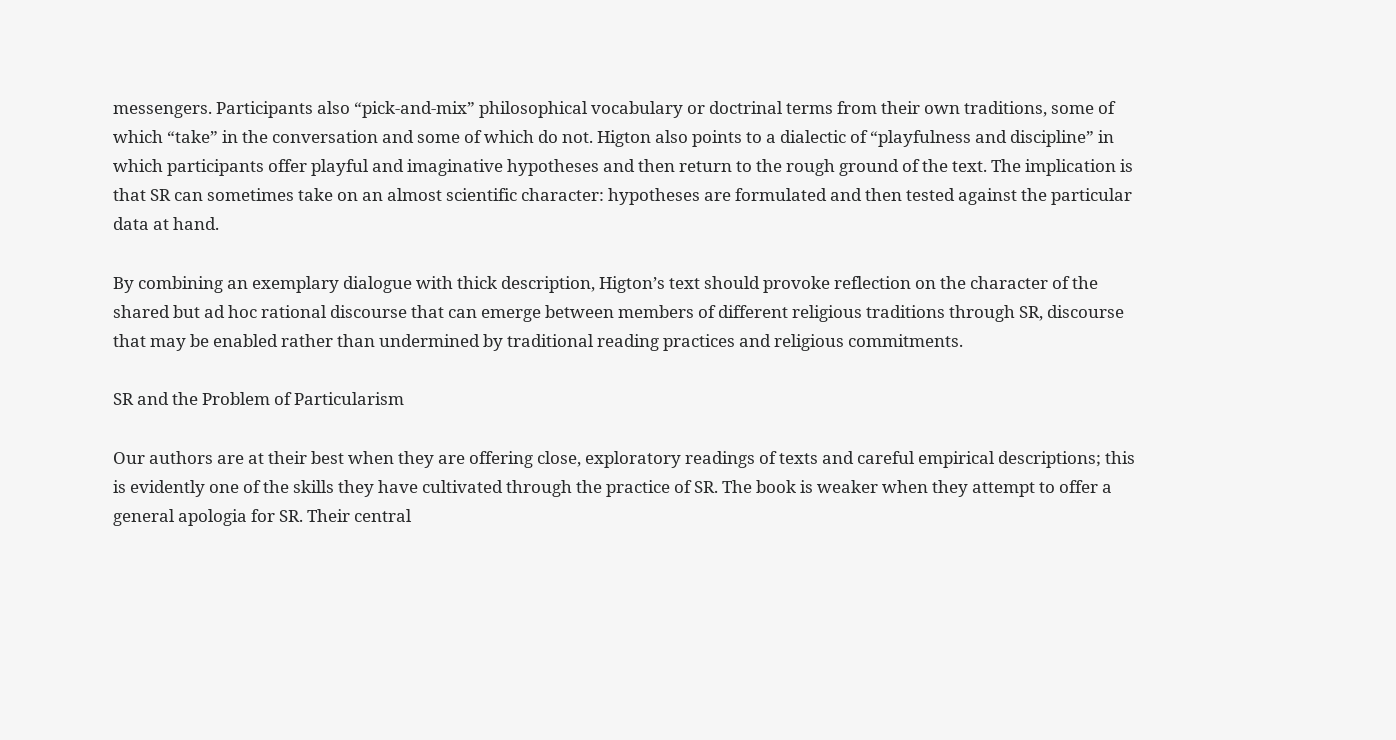messengers. Participants also “pick-and-mix” philosophical vocabulary or doctrinal terms from their own traditions, some of which “take” in the conversation and some of which do not. Higton also points to a dialectic of “playfulness and discipline” in which participants offer playful and imaginative hypotheses and then return to the rough ground of the text. The implication is that SR can sometimes take on an almost scientific character: hypotheses are formulated and then tested against the particular data at hand.

By combining an exemplary dialogue with thick description, Higton’s text should provoke reflection on the character of the shared but ad hoc rational discourse that can emerge between members of different religious traditions through SR, discourse that may be enabled rather than undermined by traditional reading practices and religious commitments.

SR and the Problem of Particularism

Our authors are at their best when they are offering close, exploratory readings of texts and careful empirical descriptions; this is evidently one of the skills they have cultivated through the practice of SR. The book is weaker when they attempt to offer a general apologia for SR. Their central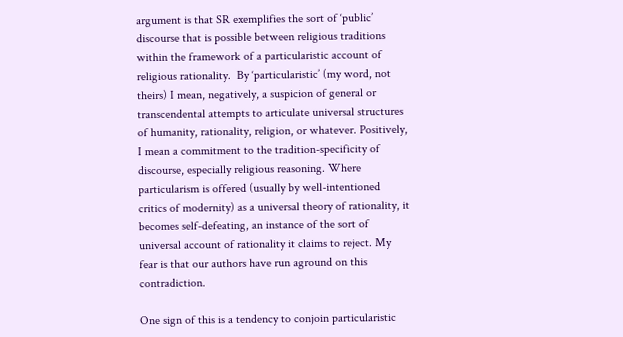argument is that SR exemplifies the sort of ‘public’ discourse that is possible between religious traditions within the framework of a particularistic account of religious rationality.  By ‘particularistic’ (my word, not theirs) I mean, negatively, a suspicion of general or transcendental attempts to articulate universal structures of humanity, rationality, religion, or whatever. Positively, I mean a commitment to the tradition-specificity of discourse, especially religious reasoning. Where particularism is offered (usually by well-intentioned critics of modernity) as a universal theory of rationality, it becomes self-defeating, an instance of the sort of universal account of rationality it claims to reject. My fear is that our authors have run aground on this contradiction.

One sign of this is a tendency to conjoin particularistic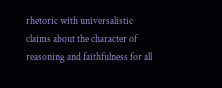rhetoric with universalistic claims about the character of reasoning and faithfulness for all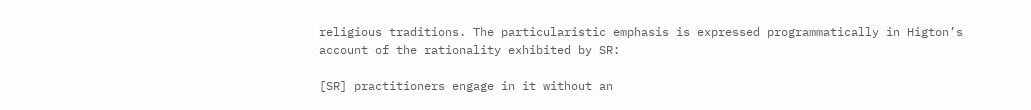religious traditions. The particularistic emphasis is expressed programmatically in Higton’s account of the rationality exhibited by SR:

[SR] practitioners engage in it without an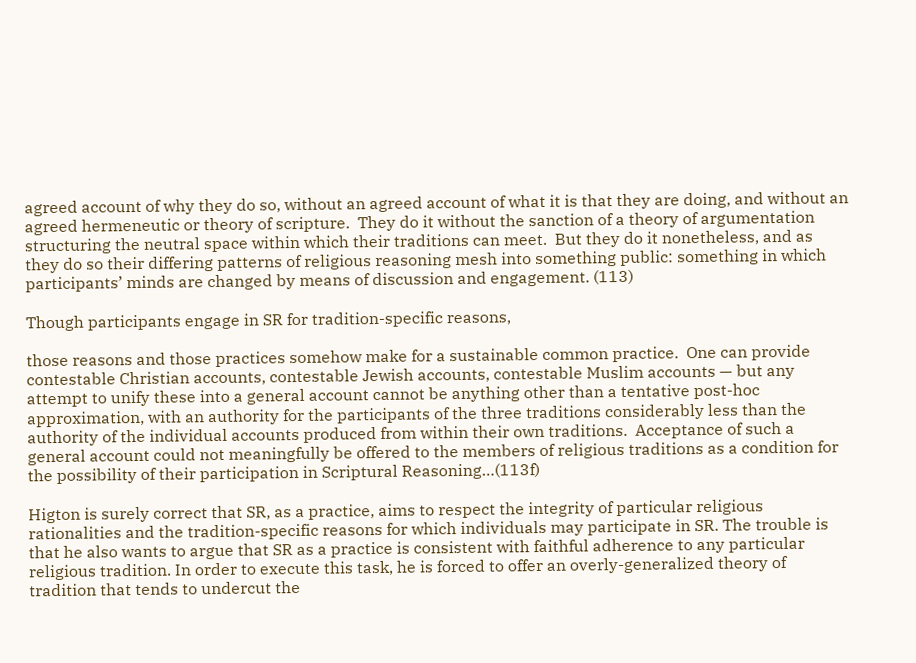agreed account of why they do so, without an agreed account of what it is that they are doing, and without an agreed hermeneutic or theory of scripture.  They do it without the sanction of a theory of argumentation structuring the neutral space within which their traditions can meet.  But they do it nonetheless, and as they do so their differing patterns of religious reasoning mesh into something public: something in which participants’ minds are changed by means of discussion and engagement. (113)

Though participants engage in SR for tradition-specific reasons,

those reasons and those practices somehow make for a sustainable common practice.  One can provide contestable Christian accounts, contestable Jewish accounts, contestable Muslim accounts — but any attempt to unify these into a general account cannot be anything other than a tentative post-hoc approximation, with an authority for the participants of the three traditions considerably less than the authority of the individual accounts produced from within their own traditions.  Acceptance of such a general account could not meaningfully be offered to the members of religious traditions as a condition for the possibility of their participation in Scriptural Reasoning…(113f)

Higton is surely correct that SR, as a practice, aims to respect the integrity of particular religious rationalities and the tradition-specific reasons for which individuals may participate in SR. The trouble is that he also wants to argue that SR as a practice is consistent with faithful adherence to any particular religious tradition. In order to execute this task, he is forced to offer an overly-generalized theory of tradition that tends to undercut the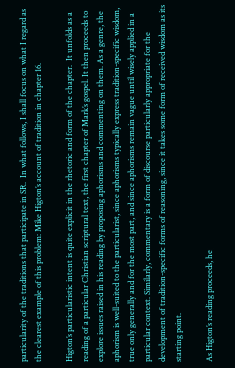particularity of the traditions that participate in SR.  In what follows, I shall focus on what I regard as the clearest example of this problem: Mike Higton’s account of tradition in chapter 16.

Higton’s particularistic intent is quite explicit in the rhetoric and form of the chapter.  It unfolds as a reading of a particular Christian scriptural text, the first chapter of Mark’s gospel. It then proceeds to explore issues raised in his reading by proposing aphorisms and commenting on them. As a genre, the aphorism is well-suited to the particularist, since aphorisms typically express tradition-specific wisdom, true only generally and for the most part, and since aphorisms remain vague until wisely applied in a particular context. Similarly, commentary is a form of discourse particularly appropriate for the development of tradition-specific forms of reasoning, since it takes some form of received wisdom as its starting point.

As Higton’s reading proceeds, he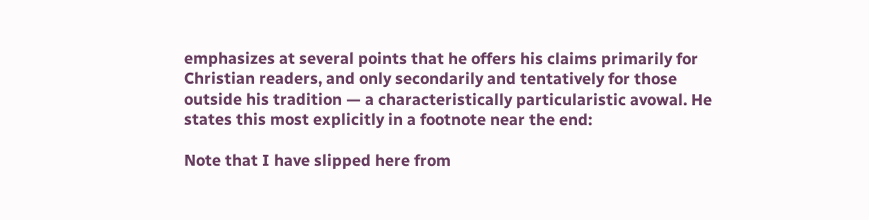emphasizes at several points that he offers his claims primarily for Christian readers, and only secondarily and tentatively for those outside his tradition — a characteristically particularistic avowal. He states this most explicitly in a footnote near the end:

Note that I have slipped here from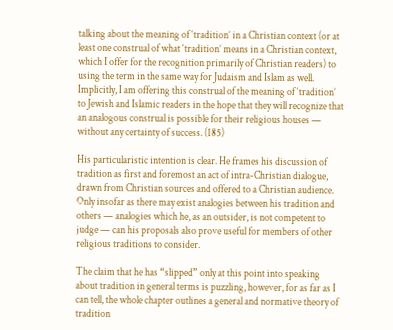talking about the meaning of ‘tradition’ in a Christian context (or at least one construal of what ‘tradition’ means in a Christian context, which I offer for the recognition primarily of Christian readers) to using the term in the same way for Judaism and Islam as well.  Implicitly, I am offering this construal of the meaning of ‘tradition’ to Jewish and Islamic readers in the hope that they will recognize that an analogous construal is possible for their religious houses — without any certainty of success. (185)

His particularistic intention is clear. He frames his discussion of tradition as first and foremost an act of intra-Christian dialogue, drawn from Christian sources and offered to a Christian audience.  Only insofar as there may exist analogies between his tradition and others — analogies which he, as an outsider, is not competent to judge — can his proposals also prove useful for members of other religious traditions to consider.

The claim that he has “slipped” only at this point into speaking about tradition in general terms is puzzling, however, for as far as I can tell, the whole chapter outlines a general and normative theory of tradition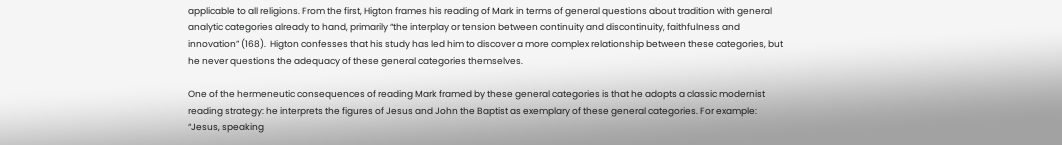applicable to all religions. From the first, Higton frames his reading of Mark in terms of general questions about tradition with general analytic categories already to hand, primarily “the interplay or tension between continuity and discontinuity, faithfulness and innovation” (168).  Higton confesses that his study has led him to discover a more complex relationship between these categories, but he never questions the adequacy of these general categories themselves.

One of the hermeneutic consequences of reading Mark framed by these general categories is that he adopts a classic modernist reading strategy: he interprets the figures of Jesus and John the Baptist as exemplary of these general categories. For example: “Jesus, speaking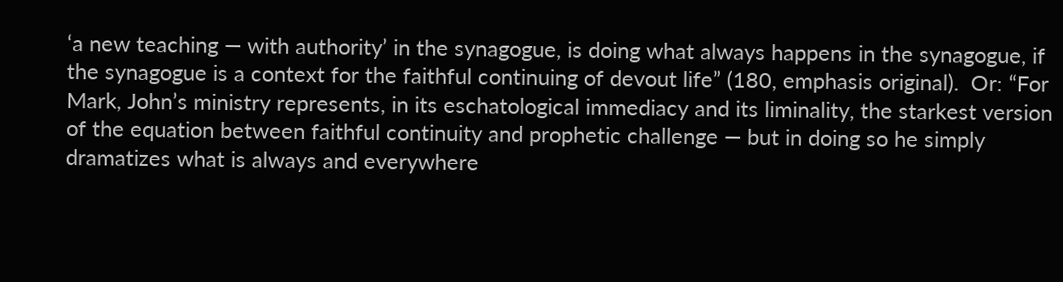‘a new teaching — with authority’ in the synagogue, is doing what always happens in the synagogue, if the synagogue is a context for the faithful continuing of devout life” (180, emphasis original).  Or: “For Mark, John’s ministry represents, in its eschatological immediacy and its liminality, the starkest version of the equation between faithful continuity and prophetic challenge — but in doing so he simply dramatizes what is always and everywhere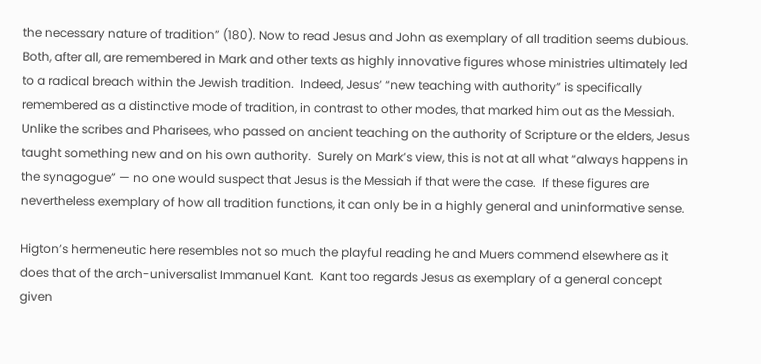the necessary nature of tradition” (180). Now to read Jesus and John as exemplary of all tradition seems dubious. Both, after all, are remembered in Mark and other texts as highly innovative figures whose ministries ultimately led to a radical breach within the Jewish tradition.  Indeed, Jesus’ “new teaching with authority” is specifically remembered as a distinctive mode of tradition, in contrast to other modes, that marked him out as the Messiah.  Unlike the scribes and Pharisees, who passed on ancient teaching on the authority of Scripture or the elders, Jesus taught something new and on his own authority.  Surely on Mark’s view, this is not at all what “always happens in the synagogue” — no one would suspect that Jesus is the Messiah if that were the case.  If these figures are nevertheless exemplary of how all tradition functions, it can only be in a highly general and uninformative sense.

Higton’s hermeneutic here resembles not so much the playful reading he and Muers commend elsewhere as it does that of the arch-universalist Immanuel Kant.  Kant too regards Jesus as exemplary of a general concept given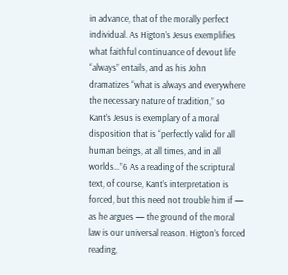in advance, that of the morally perfect individual. As Higton’s Jesus exemplifies what faithful continuance of devout life “always” entails, and as his John dramatizes “what is always and everywhere the necessary nature of tradition,” so Kant’s Jesus is exemplary of a moral disposition that is “perfectly valid for all human beings, at all times, and in all worlds…”6 As a reading of the scriptural text, of course, Kant’s interpretation is forced, but this need not trouble him if — as he argues — the ground of the moral law is our universal reason. Higton’s forced reading,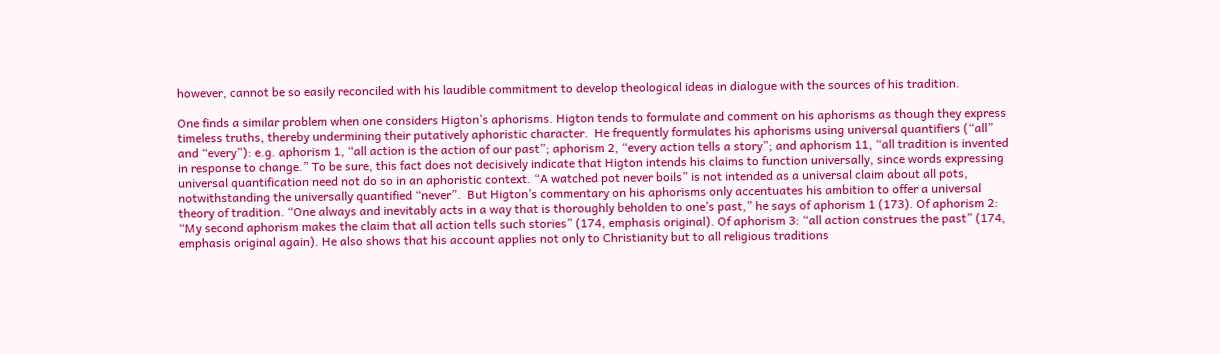however, cannot be so easily reconciled with his laudible commitment to develop theological ideas in dialogue with the sources of his tradition.

One finds a similar problem when one considers Higton’s aphorisms. Higton tends to formulate and comment on his aphorisms as though they express timeless truths, thereby undermining their putatively aphoristic character.  He frequently formulates his aphorisms using universal quantifiers (“all” and “every”): e.g. aphorism 1, “all action is the action of our past”; aphorism 2, “every action tells a story”; and aphorism 11, “all tradition is invented in response to change.” To be sure, this fact does not decisively indicate that Higton intends his claims to function universally, since words expressing universal quantification need not do so in an aphoristic context. “A watched pot never boils” is not intended as a universal claim about all pots, notwithstanding the universally quantified “never”.  But Higton’s commentary on his aphorisms only accentuates his ambition to offer a universal theory of tradition. “One always and inevitably acts in a way that is thoroughly beholden to one’s past,” he says of aphorism 1 (173). Of aphorism 2: “My second aphorism makes the claim that all action tells such stories” (174, emphasis original). Of aphorism 3: “all action construes the past” (174, emphasis original again). He also shows that his account applies not only to Christianity but to all religious traditions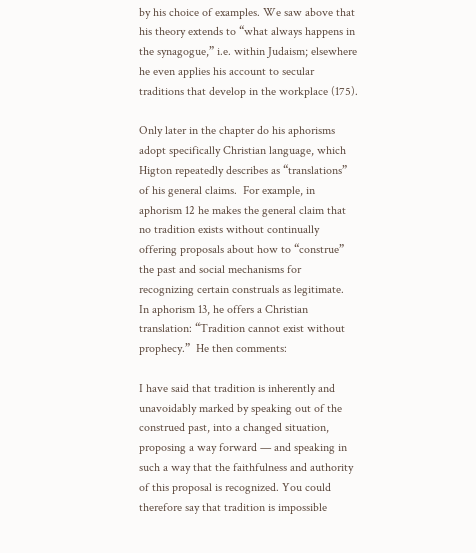by his choice of examples. We saw above that his theory extends to “what always happens in the synagogue,” i.e. within Judaism; elsewhere he even applies his account to secular traditions that develop in the workplace (175).

Only later in the chapter do his aphorisms adopt specifically Christian language, which Higton repeatedly describes as “translations” of his general claims.  For example, in aphorism 12 he makes the general claim that no tradition exists without continually offering proposals about how to “construe” the past and social mechanisms for recognizing certain construals as legitimate.  In aphorism 13, he offers a Christian translation: “Tradition cannot exist without prophecy.”  He then comments:

I have said that tradition is inherently and unavoidably marked by speaking out of the construed past, into a changed situation, proposing a way forward — and speaking in such a way that the faithfulness and authority of this proposal is recognized. You could therefore say that tradition is impossible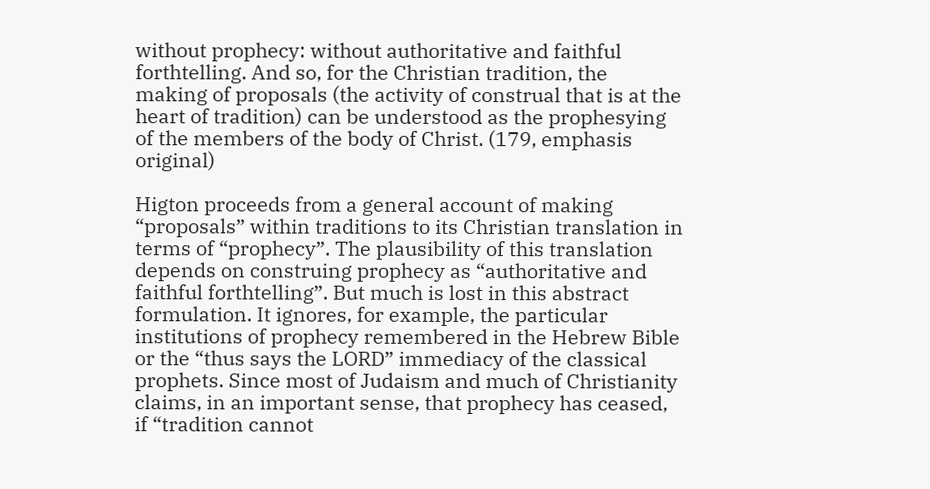without prophecy: without authoritative and faithful forthtelling. And so, for the Christian tradition, the making of proposals (the activity of construal that is at the heart of tradition) can be understood as the prophesying of the members of the body of Christ. (179, emphasis original)

Higton proceeds from a general account of making “proposals” within traditions to its Christian translation in terms of “prophecy”. The plausibility of this translation depends on construing prophecy as “authoritative and faithful forthtelling”. But much is lost in this abstract formulation. It ignores, for example, the particular institutions of prophecy remembered in the Hebrew Bible or the “thus says the LORD” immediacy of the classical prophets. Since most of Judaism and much of Christianity claims, in an important sense, that prophecy has ceased, if “tradition cannot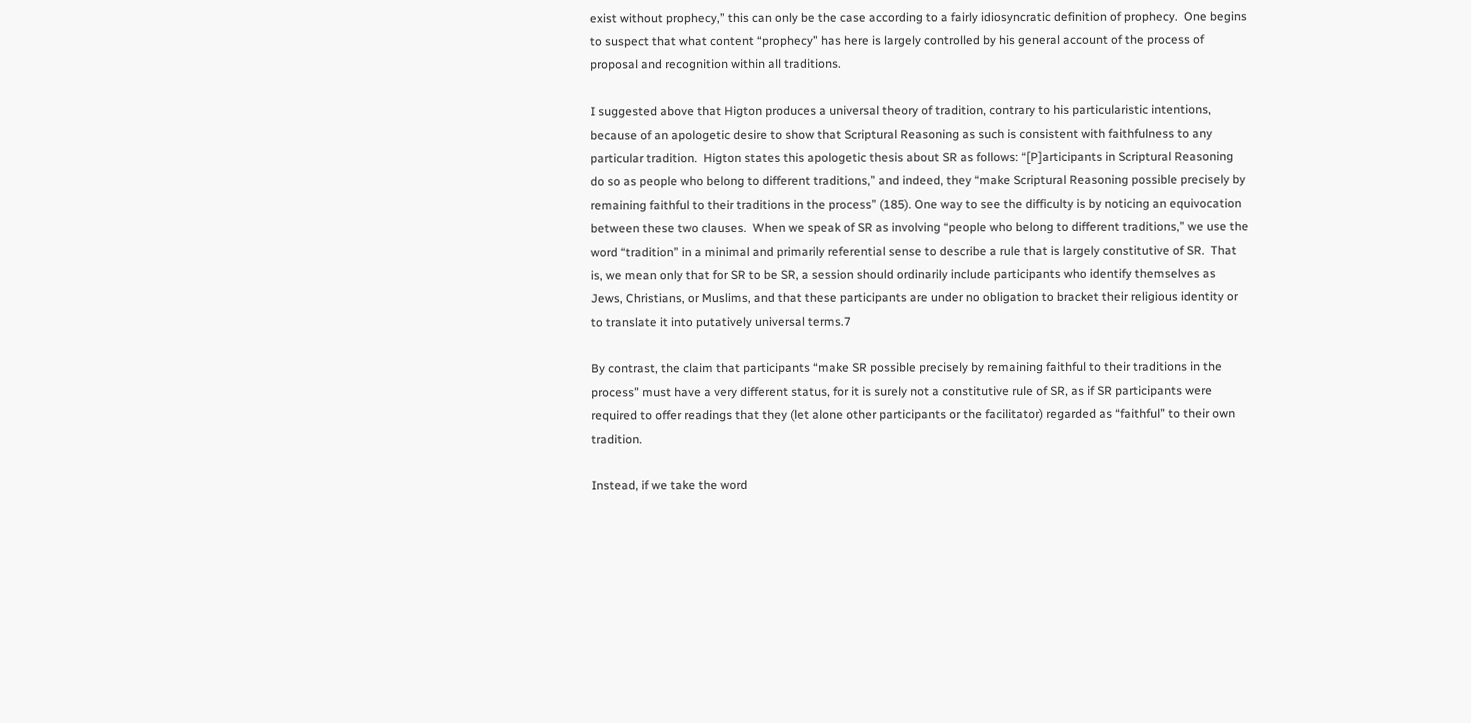exist without prophecy,” this can only be the case according to a fairly idiosyncratic definition of prophecy.  One begins to suspect that what content “prophecy” has here is largely controlled by his general account of the process of proposal and recognition within all traditions.

I suggested above that Higton produces a universal theory of tradition, contrary to his particularistic intentions, because of an apologetic desire to show that Scriptural Reasoning as such is consistent with faithfulness to any particular tradition.  Higton states this apologetic thesis about SR as follows: “[P]articipants in Scriptural Reasoning do so as people who belong to different traditions,” and indeed, they “make Scriptural Reasoning possible precisely by remaining faithful to their traditions in the process” (185). One way to see the difficulty is by noticing an equivocation between these two clauses.  When we speak of SR as involving “people who belong to different traditions,” we use the word “tradition” in a minimal and primarily referential sense to describe a rule that is largely constitutive of SR.  That is, we mean only that for SR to be SR, a session should ordinarily include participants who identify themselves as Jews, Christians, or Muslims, and that these participants are under no obligation to bracket their religious identity or to translate it into putatively universal terms.7

By contrast, the claim that participants “make SR possible precisely by remaining faithful to their traditions in the process” must have a very different status, for it is surely not a constitutive rule of SR, as if SR participants were required to offer readings that they (let alone other participants or the facilitator) regarded as “faithful” to their own tradition.

Instead, if we take the word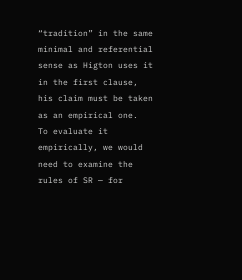“tradition” in the same minimal and referential sense as Higton uses it in the first clause, his claim must be taken as an empirical one.  To evaluate it empirically, we would need to examine the rules of SR — for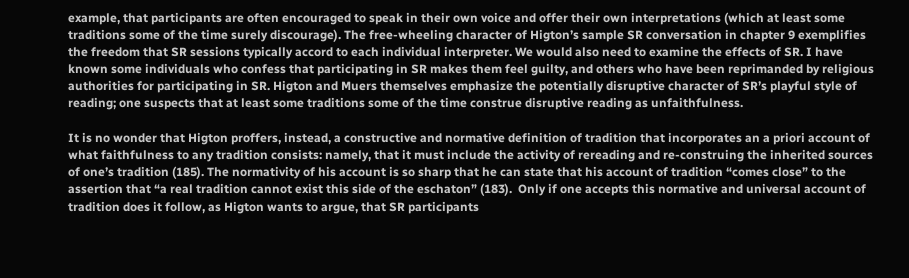example, that participants are often encouraged to speak in their own voice and offer their own interpretations (which at least some traditions some of the time surely discourage). The free-wheeling character of Higton’s sample SR conversation in chapter 9 exemplifies the freedom that SR sessions typically accord to each individual interpreter. We would also need to examine the effects of SR. I have known some individuals who confess that participating in SR makes them feel guilty, and others who have been reprimanded by religious authorities for participating in SR. Higton and Muers themselves emphasize the potentially disruptive character of SR’s playful style of reading; one suspects that at least some traditions some of the time construe disruptive reading as unfaithfulness.

It is no wonder that Higton proffers, instead, a constructive and normative definition of tradition that incorporates an a priori account of what faithfulness to any tradition consists: namely, that it must include the activity of rereading and re-construing the inherited sources of one’s tradition (185). The normativity of his account is so sharp that he can state that his account of tradition “comes close” to the assertion that “a real tradition cannot exist this side of the eschaton” (183).  Only if one accepts this normative and universal account of tradition does it follow, as Higton wants to argue, that SR participants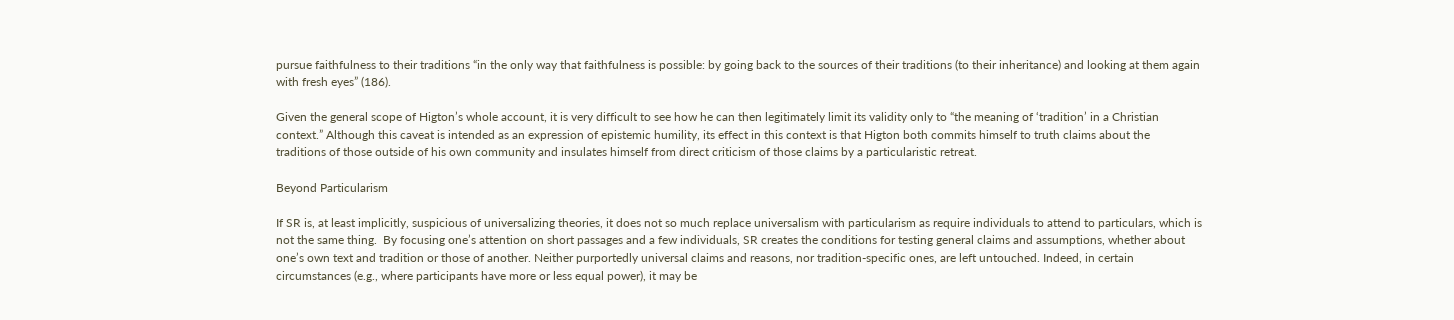pursue faithfulness to their traditions “in the only way that faithfulness is possible: by going back to the sources of their traditions (to their inheritance) and looking at them again with fresh eyes” (186).

Given the general scope of Higton’s whole account, it is very difficult to see how he can then legitimately limit its validity only to “the meaning of ‘tradition’ in a Christian context.” Although this caveat is intended as an expression of epistemic humility, its effect in this context is that Higton both commits himself to truth claims about the traditions of those outside of his own community and insulates himself from direct criticism of those claims by a particularistic retreat.

Beyond Particularism

If SR is, at least implicitly, suspicious of universalizing theories, it does not so much replace universalism with particularism as require individuals to attend to particulars, which is not the same thing.  By focusing one’s attention on short passages and a few individuals, SR creates the conditions for testing general claims and assumptions, whether about one’s own text and tradition or those of another. Neither purportedly universal claims and reasons, nor tradition-specific ones, are left untouched. Indeed, in certain circumstances (e.g., where participants have more or less equal power), it may be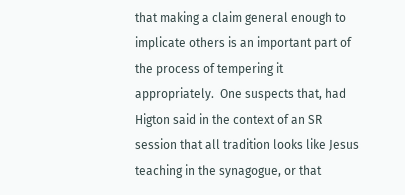that making a claim general enough to implicate others is an important part of the process of tempering it appropriately.  One suspects that, had Higton said in the context of an SR session that all tradition looks like Jesus teaching in the synagogue, or that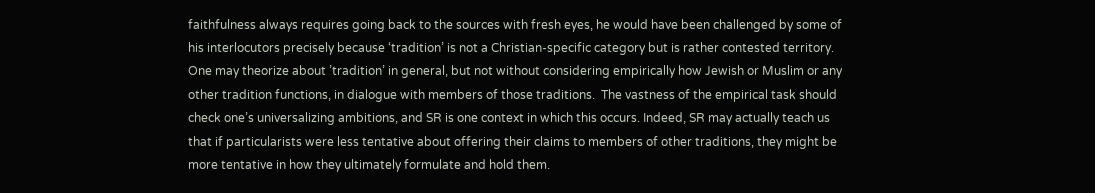faithfulness always requires going back to the sources with fresh eyes, he would have been challenged by some of his interlocutors precisely because ‘tradition’ is not a Christian-specific category but is rather contested territory. One may theorize about ’tradition’ in general, but not without considering empirically how Jewish or Muslim or any other tradition functions, in dialogue with members of those traditions.  The vastness of the empirical task should check one’s universalizing ambitions, and SR is one context in which this occurs. Indeed, SR may actually teach us that if particularists were less tentative about offering their claims to members of other traditions, they might be more tentative in how they ultimately formulate and hold them.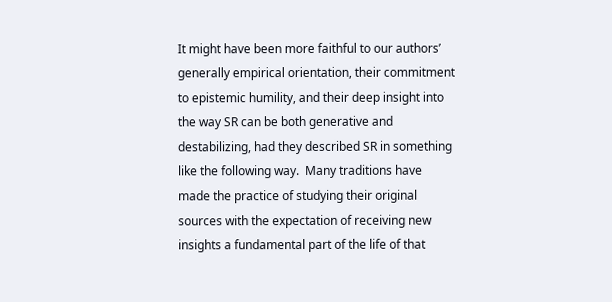It might have been more faithful to our authors’ generally empirical orientation, their commitment to epistemic humility, and their deep insight into the way SR can be both generative and destabilizing, had they described SR in something like the following way.  Many traditions have made the practice of studying their original sources with the expectation of receiving new insights a fundamental part of the life of that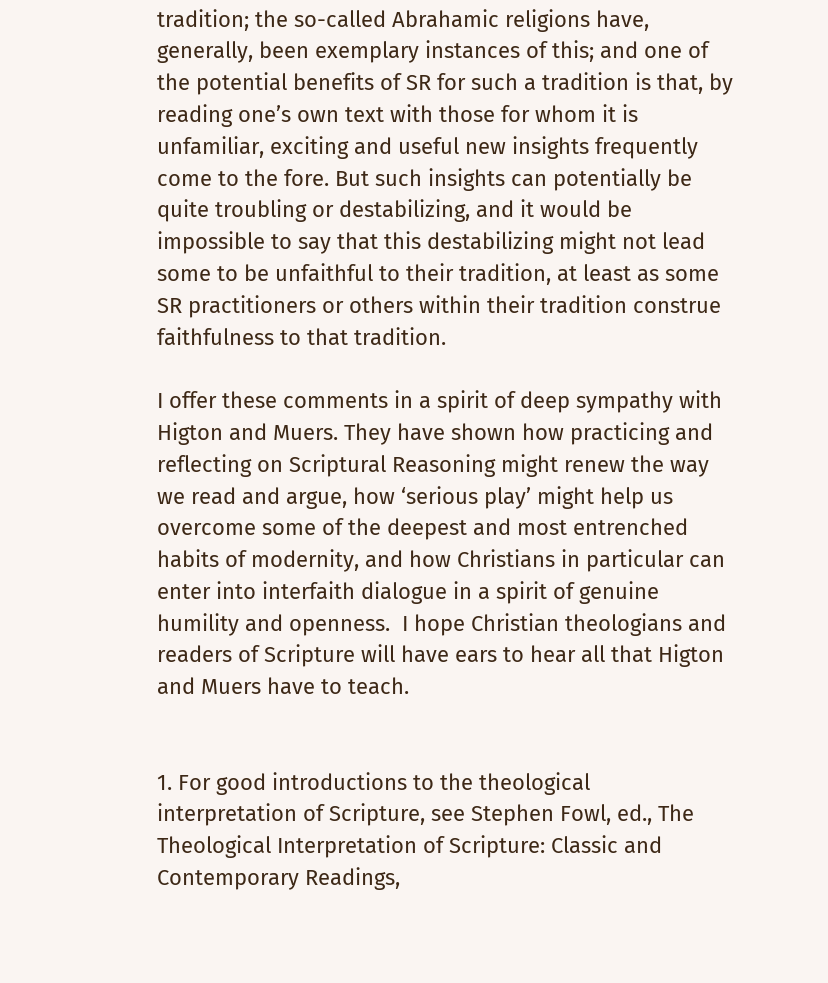tradition; the so-called Abrahamic religions have, generally, been exemplary instances of this; and one of the potential benefits of SR for such a tradition is that, by reading one’s own text with those for whom it is unfamiliar, exciting and useful new insights frequently come to the fore. But such insights can potentially be quite troubling or destabilizing, and it would be impossible to say that this destabilizing might not lead some to be unfaithful to their tradition, at least as some SR practitioners or others within their tradition construe faithfulness to that tradition.

I offer these comments in a spirit of deep sympathy with Higton and Muers. They have shown how practicing and reflecting on Scriptural Reasoning might renew the way we read and argue, how ‘serious play’ might help us overcome some of the deepest and most entrenched habits of modernity, and how Christians in particular can enter into interfaith dialogue in a spirit of genuine humility and openness.  I hope Christian theologians and readers of Scripture will have ears to hear all that Higton and Muers have to teach.


1. For good introductions to the theological interpretation of Scripture, see Stephen Fowl, ed., The Theological Interpretation of Scripture: Classic and Contemporary Readings,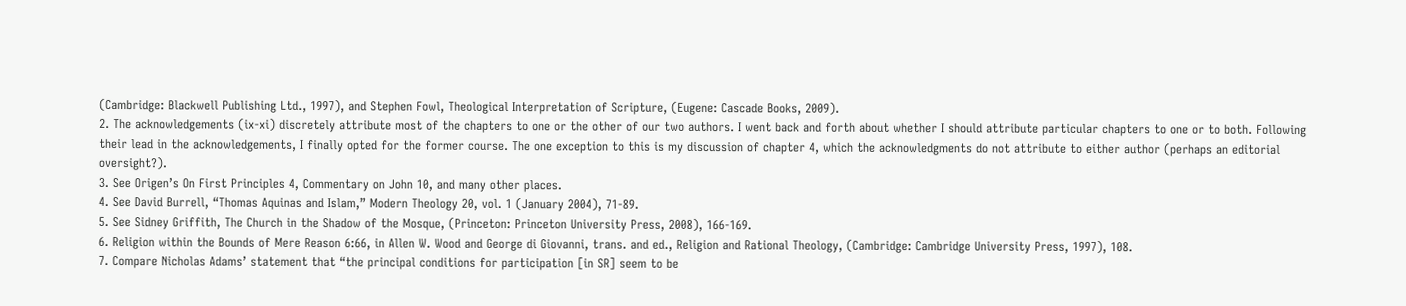(Cambridge: Blackwell Publishing Ltd., 1997), and Stephen Fowl, Theological Interpretation of Scripture, (Eugene: Cascade Books, 2009).
2. The acknowledgements (ix-xi) discretely attribute most of the chapters to one or the other of our two authors. I went back and forth about whether I should attribute particular chapters to one or to both. Following their lead in the acknowledgements, I finally opted for the former course. The one exception to this is my discussion of chapter 4, which the acknowledgments do not attribute to either author (perhaps an editorial oversight?).
3. See Origen’s On First Principles 4, Commentary on John 10, and many other places.
4. See David Burrell, “Thomas Aquinas and Islam,” Modern Theology 20, vol. 1 (January 2004), 71-89.
5. See Sidney Griffith, The Church in the Shadow of the Mosque, (Princeton: Princeton University Press, 2008), 166-169.
6. Religion within the Bounds of Mere Reason 6:66, in Allen W. Wood and George di Giovanni, trans. and ed., Religion and Rational Theology, (Cambridge: Cambridge University Press, 1997), 108.
7. Compare Nicholas Adams’ statement that “the principal conditions for participation [in SR] seem to be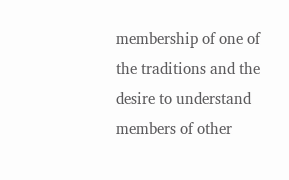membership of one of the traditions and the desire to understand members of other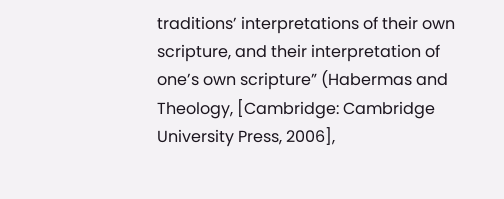traditions’ interpretations of their own scripture, and their interpretation of one’s own scripture” (Habermas and Theology, [Cambridge: Cambridge University Press, 2006],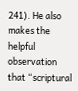241). He also makes the helpful observation that “scriptural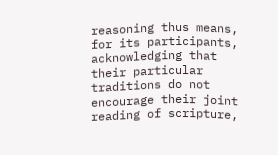reasoning thus means, for its participants, acknowledging that their particular traditions do not encourage their joint reading of scripture,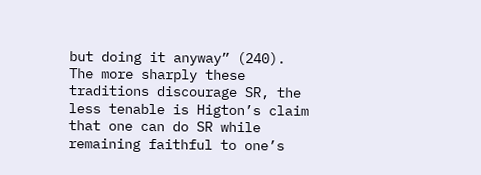but doing it anyway” (240). The more sharply these traditions discourage SR, the less tenable is Higton’s claim that one can do SR while remaining faithful to one’s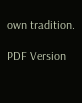own tradition.

PDF Version